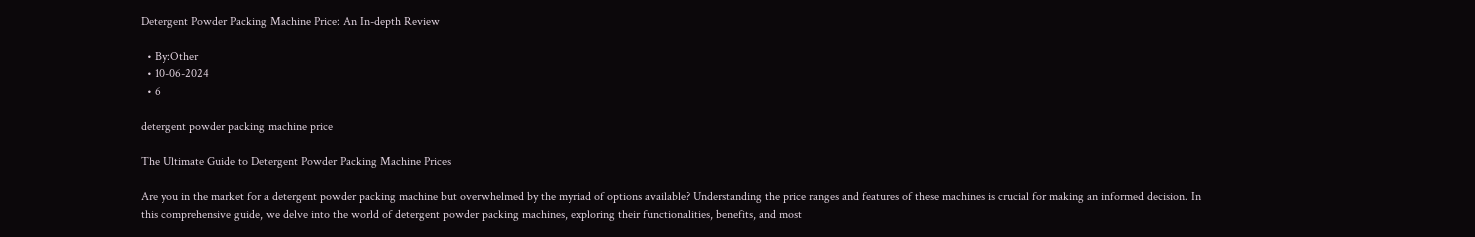Detergent Powder Packing Machine Price: An In-depth Review

  • By:Other
  • 10-06-2024
  • 6

detergent powder packing machine price

The Ultimate Guide to Detergent Powder Packing Machine Prices

Are you in the market for a detergent powder packing machine but overwhelmed by the myriad of options available? Understanding the price ranges and features of these machines is crucial for making an informed decision. In this comprehensive guide, we delve into the world of detergent powder packing machines, exploring their functionalities, benefits, and most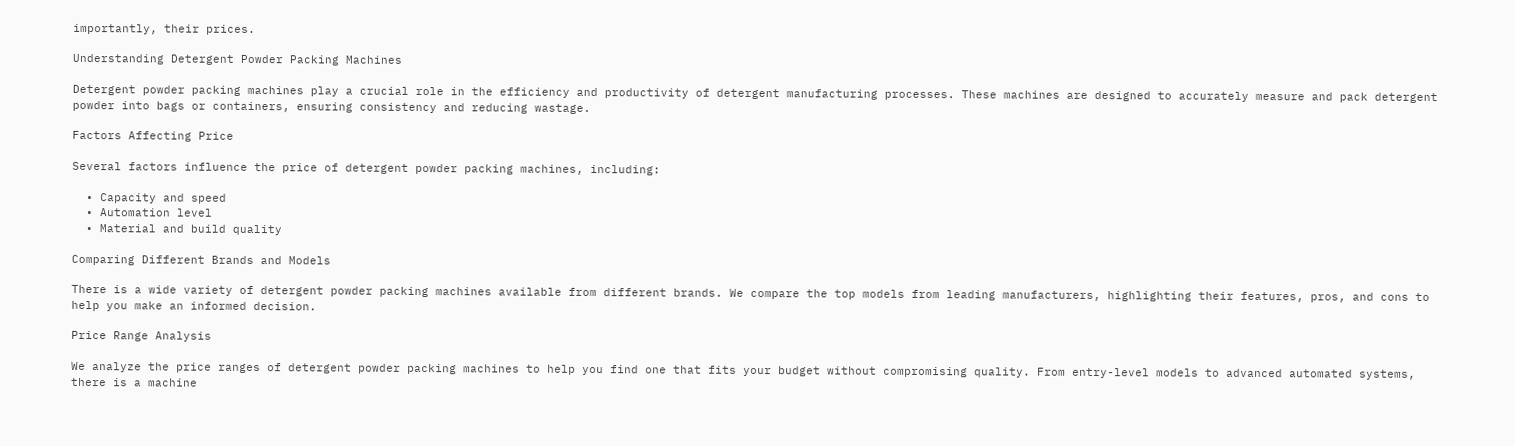importantly, their prices.

Understanding Detergent Powder Packing Machines

Detergent powder packing machines play a crucial role in the efficiency and productivity of detergent manufacturing processes. These machines are designed to accurately measure and pack detergent powder into bags or containers, ensuring consistency and reducing wastage.

Factors Affecting Price

Several factors influence the price of detergent powder packing machines, including:

  • Capacity and speed
  • Automation level
  • Material and build quality

Comparing Different Brands and Models

There is a wide variety of detergent powder packing machines available from different brands. We compare the top models from leading manufacturers, highlighting their features, pros, and cons to help you make an informed decision.

Price Range Analysis

We analyze the price ranges of detergent powder packing machines to help you find one that fits your budget without compromising quality. From entry-level models to advanced automated systems, there is a machine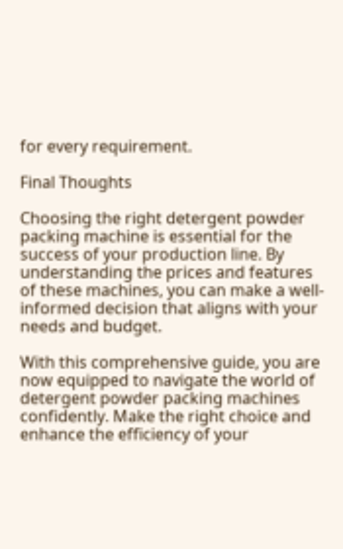for every requirement.

Final Thoughts

Choosing the right detergent powder packing machine is essential for the success of your production line. By understanding the prices and features of these machines, you can make a well-informed decision that aligns with your needs and budget.

With this comprehensive guide, you are now equipped to navigate the world of detergent powder packing machines confidently. Make the right choice and enhance the efficiency of your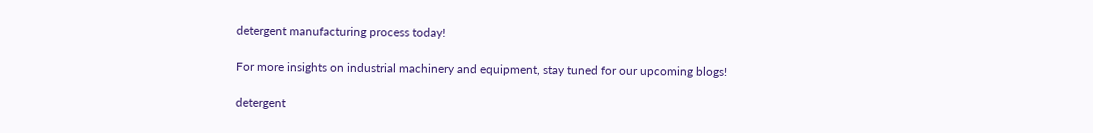detergent manufacturing process today!

For more insights on industrial machinery and equipment, stay tuned for our upcoming blogs!

detergent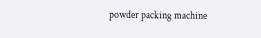powder packing machine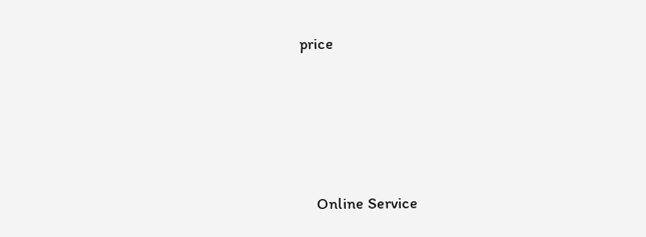price




    Online Service